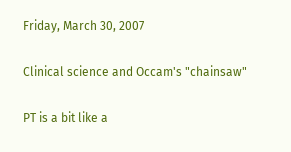Friday, March 30, 2007

Clinical science and Occam's "chainsaw"

PT is a bit like a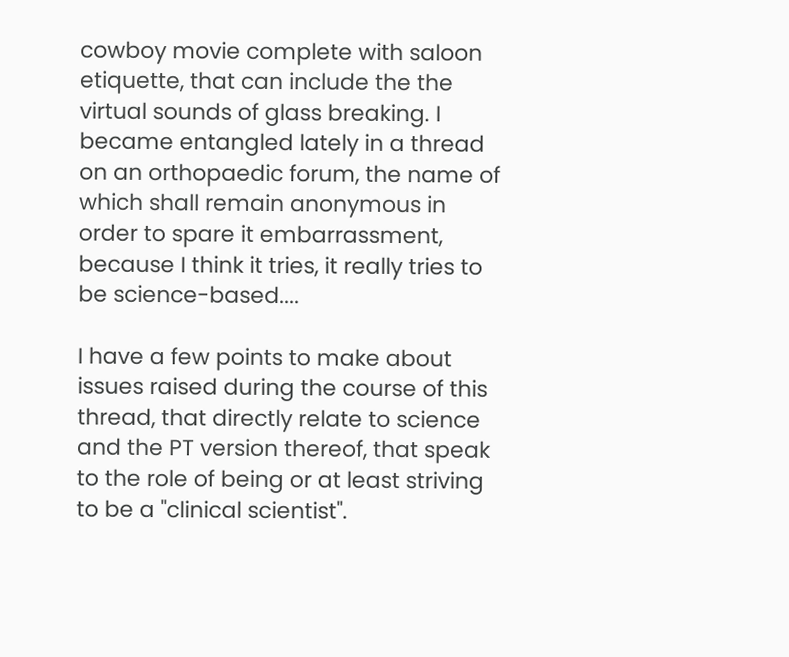cowboy movie complete with saloon etiquette, that can include the the virtual sounds of glass breaking. I became entangled lately in a thread on an orthopaedic forum, the name of which shall remain anonymous in order to spare it embarrassment, because I think it tries, it really tries to be science-based....

I have a few points to make about issues raised during the course of this thread, that directly relate to science and the PT version thereof, that speak to the role of being or at least striving to be a "clinical scientist".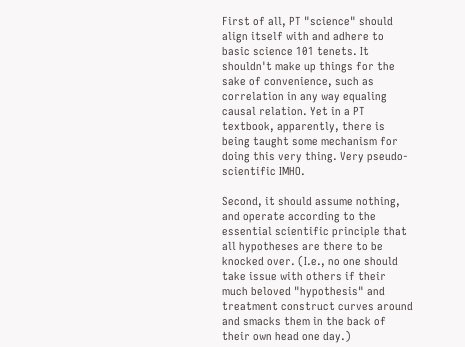First of all, PT "science" should align itself with and adhere to basic science 101 tenets. It shouldn't make up things for the sake of convenience, such as correlation in any way equaling causal relation. Yet in a PT textbook, apparently, there is being taught some mechanism for doing this very thing. Very pseudo-scientific IMHO.

Second, it should assume nothing, and operate according to the essential scientific principle that all hypotheses are there to be knocked over. (I.e., no one should take issue with others if their much beloved "hypothesis" and treatment construct curves around and smacks them in the back of their own head one day.)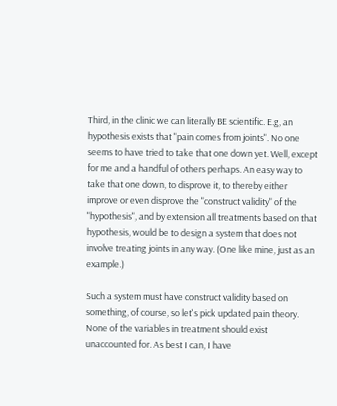Third, in the clinic we can literally BE scientific. E.g, an hypothesis exists that "pain comes from joints". No one seems to have tried to take that one down yet. Well, except for me and a handful of others perhaps. An easy way to take that one down, to disprove it, to thereby either improve or even disprove the "construct validity" of the "hypothesis", and by extension all treatments based on that hypothesis, would be to design a system that does not involve treating joints in any way. (One like mine, just as an example.)

Such a system must have construct validity based on something, of course, so let's pick updated pain theory. None of the variables in treatment should exist unaccounted for. As best I can, I have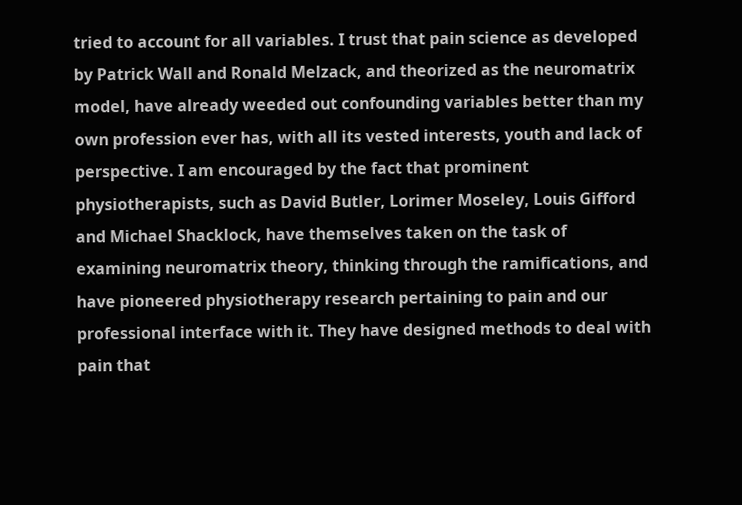tried to account for all variables. I trust that pain science as developed by Patrick Wall and Ronald Melzack, and theorized as the neuromatrix model, have already weeded out confounding variables better than my own profession ever has, with all its vested interests, youth and lack of perspective. I am encouraged by the fact that prominent physiotherapists, such as David Butler, Lorimer Moseley, Louis Gifford and Michael Shacklock, have themselves taken on the task of examining neuromatrix theory, thinking through the ramifications, and have pioneered physiotherapy research pertaining to pain and our professional interface with it. They have designed methods to deal with pain that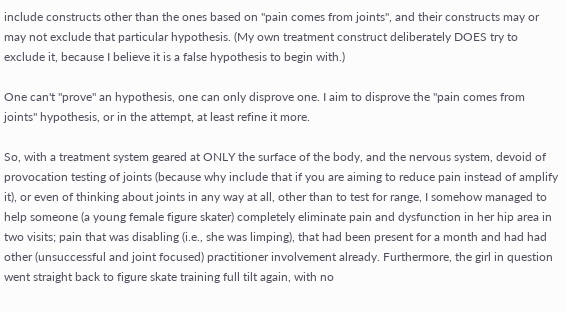include constructs other than the ones based on "pain comes from joints", and their constructs may or may not exclude that particular hypothesis. (My own treatment construct deliberately DOES try to exclude it, because I believe it is a false hypothesis to begin with.)

One can't "prove" an hypothesis, one can only disprove one. I aim to disprove the "pain comes from joints" hypothesis, or in the attempt, at least refine it more.

So, with a treatment system geared at ONLY the surface of the body, and the nervous system, devoid of provocation testing of joints (because why include that if you are aiming to reduce pain instead of amplify it), or even of thinking about joints in any way at all, other than to test for range, I somehow managed to help someone (a young female figure skater) completely eliminate pain and dysfunction in her hip area in two visits; pain that was disabling (i.e., she was limping), that had been present for a month and had had other (unsuccessful and joint focused) practitioner involvement already. Furthermore, the girl in question went straight back to figure skate training full tilt again, with no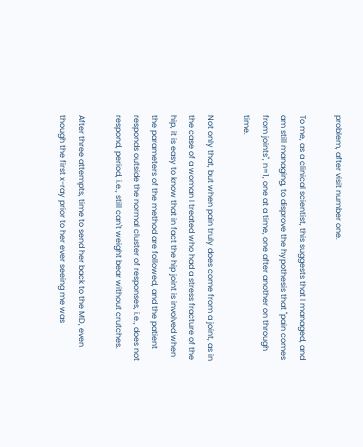problem, after visit number one.

To me, as a clinical scientist, this suggests that I managed, and am still managing, to disprove the hypothesis that "pain comes from joints", n=1, one at a time, one after another on through time.

Not only that, but when pain truly does come from a joint, as in the case of a woman I treated who had a stress fracture of the hip, it is easy to know that in fact the hip joint is involved when the parameters of the method are followed, and the patient responds outside the normal cluster of responses, i.e., does not respond, period, i.e., still can't weight bear without crutches.

After three attempts, time to send her back to the MD, even though the first x-ray prior to her ever seeing me was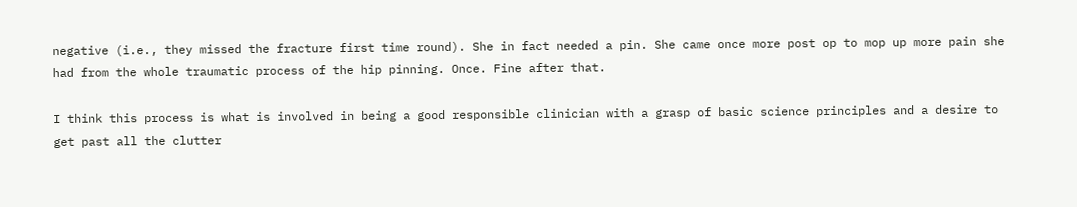negative (i.e., they missed the fracture first time round). She in fact needed a pin. She came once more post op to mop up more pain she had from the whole traumatic process of the hip pinning. Once. Fine after that.

I think this process is what is involved in being a good responsible clinician with a grasp of basic science principles and a desire to get past all the clutter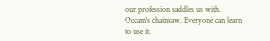our profession saddles us with. Occam's chainsaw. Everyone can learn to use it.